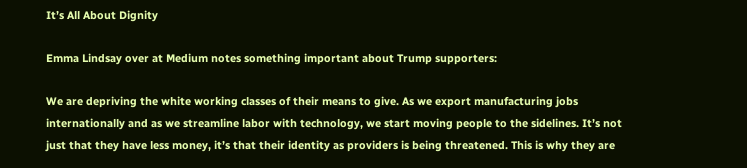It’s All About Dignity

Emma Lindsay over at Medium notes something important about Trump supporters:

We are depriving the white working classes of their means to give. As we export manufacturing jobs internationally and as we streamline labor with technology, we start moving people to the sidelines. It’s not just that they have less money, it’s that their identity as providers is being threatened. This is why they are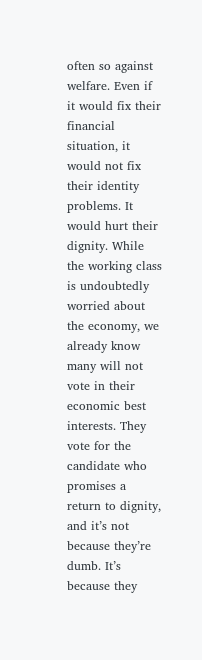often so against welfare. Even if it would fix their financial situation, it would not fix their identity problems. It would hurt their dignity. While the working class is undoubtedly worried about the economy, we already know many will not vote in their economic best interests. They vote for the candidate who promises a return to dignity, and it’s not because they’re dumb. It’s because they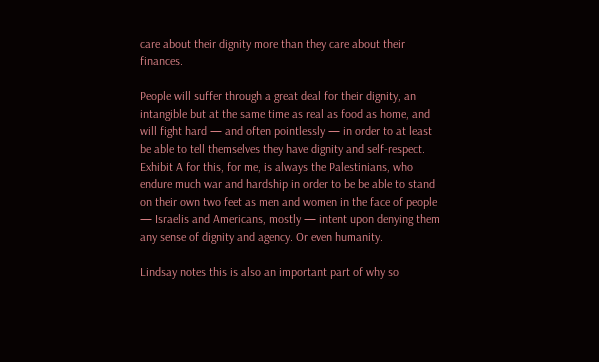care about their dignity more than they care about their finances.

People will suffer through a great deal for their dignity, an intangible but at the same time as real as food as home, and will fight hard — and often pointlessly — in order to at least be able to tell themselves they have dignity and self-respect. Exhibit A for this, for me, is always the Palestinians, who endure much war and hardship in order to be be able to stand on their own two feet as men and women in the face of people — Israelis and Americans, mostly — intent upon denying them any sense of dignity and agency. Or even humanity.

Lindsay notes this is also an important part of why so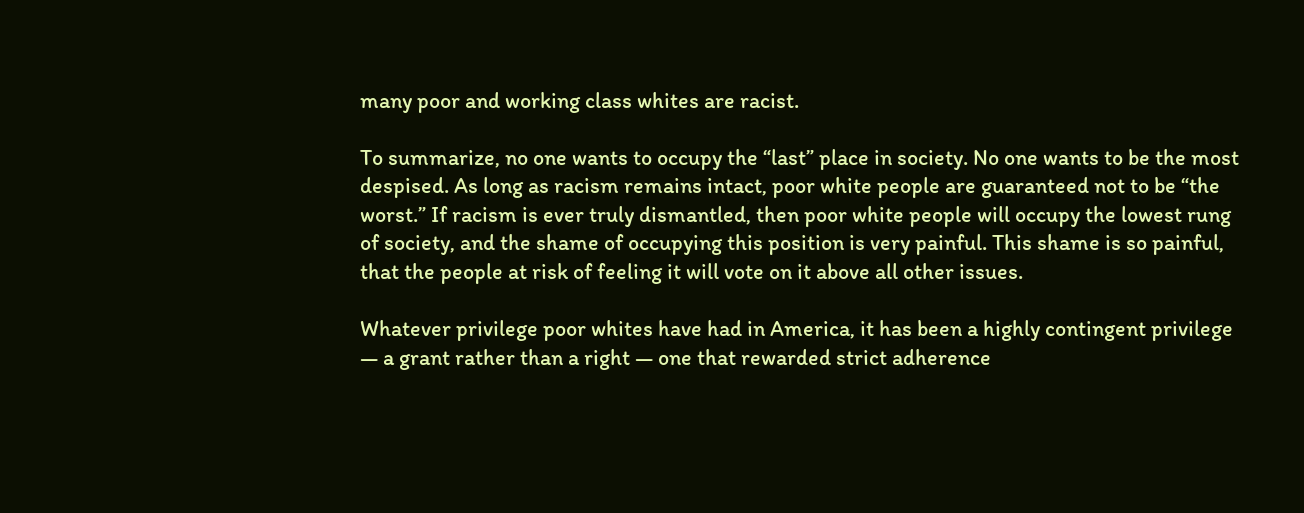many poor and working class whites are racist.

To summarize, no one wants to occupy the “last” place in society. No one wants to be the most despised. As long as racism remains intact, poor white people are guaranteed not to be “the worst.” If racism is ever truly dismantled, then poor white people will occupy the lowest rung of society, and the shame of occupying this position is very painful. This shame is so painful, that the people at risk of feeling it will vote on it above all other issues.

Whatever privilege poor whites have had in America, it has been a highly contingent privilege — a grant rather than a right — one that rewarded strict adherence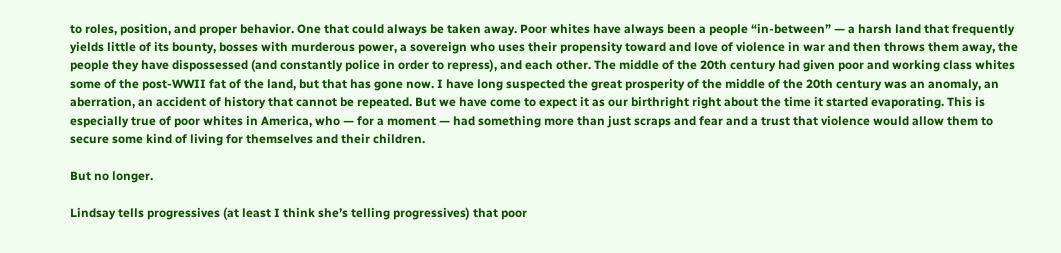to roles, position, and proper behavior. One that could always be taken away. Poor whites have always been a people “in-between” — a harsh land that frequently yields little of its bounty, bosses with murderous power, a sovereign who uses their propensity toward and love of violence in war and then throws them away, the people they have dispossessed (and constantly police in order to repress), and each other. The middle of the 20th century had given poor and working class whites some of the post-WWII fat of the land, but that has gone now. I have long suspected the great prosperity of the middle of the 20th century was an anomaly, an aberration, an accident of history that cannot be repeated. But we have come to expect it as our birthright right about the time it started evaporating. This is especially true of poor whites in America, who — for a moment — had something more than just scraps and fear and a trust that violence would allow them to secure some kind of living for themselves and their children.

But no longer.

Lindsay tells progressives (at least I think she’s telling progressives) that poor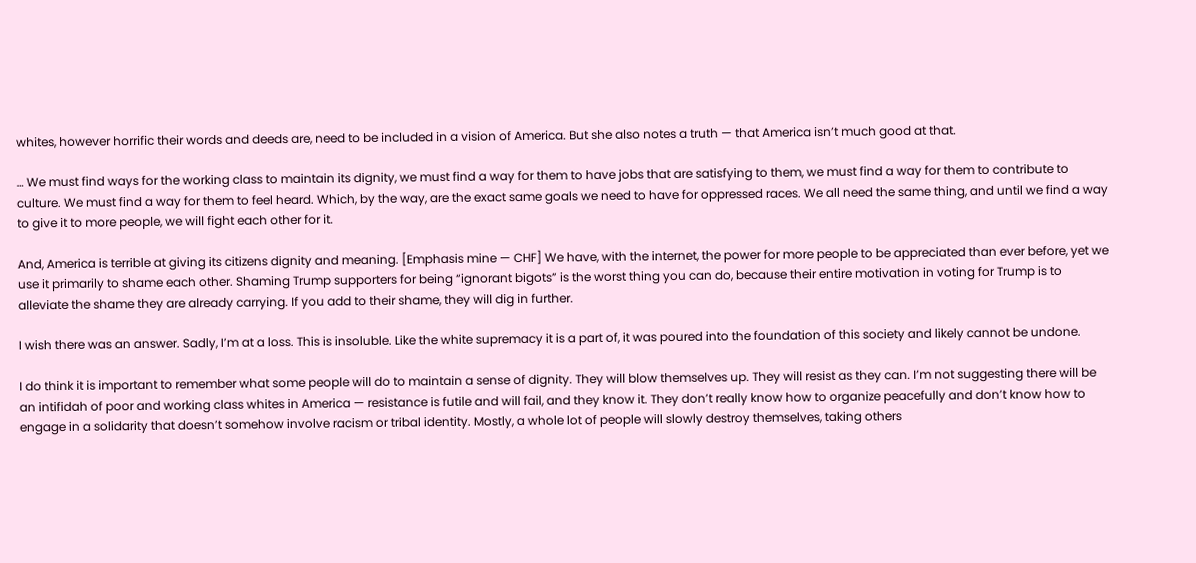whites, however horrific their words and deeds are, need to be included in a vision of America. But she also notes a truth — that America isn’t much good at that.

… We must find ways for the working class to maintain its dignity, we must find a way for them to have jobs that are satisfying to them, we must find a way for them to contribute to culture. We must find a way for them to feel heard. Which, by the way, are the exact same goals we need to have for oppressed races. We all need the same thing, and until we find a way to give it to more people, we will fight each other for it.

And, America is terrible at giving its citizens dignity and meaning. [Emphasis mine — CHF] We have, with the internet, the power for more people to be appreciated than ever before, yet we use it primarily to shame each other. Shaming Trump supporters for being “ignorant bigots” is the worst thing you can do, because their entire motivation in voting for Trump is to alleviate the shame they are already carrying. If you add to their shame, they will dig in further.

I wish there was an answer. Sadly, I’m at a loss. This is insoluble. Like the white supremacy it is a part of, it was poured into the foundation of this society and likely cannot be undone.

I do think it is important to remember what some people will do to maintain a sense of dignity. They will blow themselves up. They will resist as they can. I’m not suggesting there will be an intifidah of poor and working class whites in America — resistance is futile and will fail, and they know it. They don’t really know how to organize peacefully and don’t know how to engage in a solidarity that doesn’t somehow involve racism or tribal identity. Mostly, a whole lot of people will slowly destroy themselves, taking others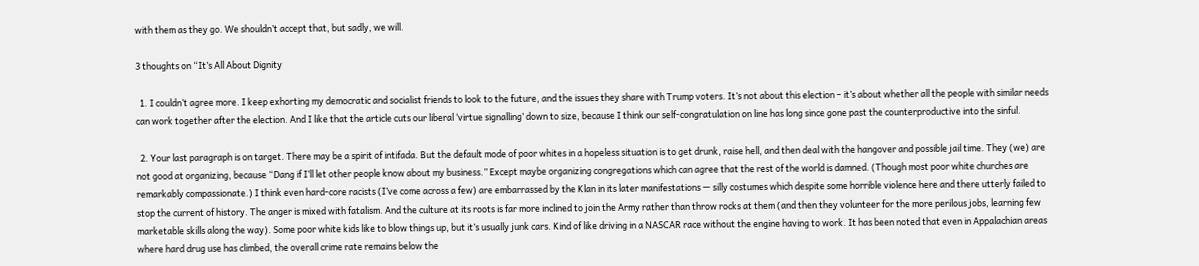with them as they go. We shouldn’t accept that, but sadly, we will.

3 thoughts on “It’s All About Dignity

  1. I couldn’t agree more. I keep exhorting my democratic and socialist friends to look to the future, and the issues they share with Trump voters. It’s not about this election – it’s about whether all the people with similar needs can work together after the election. And I like that the article cuts our liberal ‘virtue signalling’ down to size, because I think our self-congratulation on line has long since gone past the counterproductive into the sinful.

  2. Your last paragraph is on target. There may be a spirit of intifada. But the default mode of poor whites in a hopeless situation is to get drunk, raise hell, and then deal with the hangover and possible jail time. They (we) are not good at organizing, because “Dang if I’ll let other people know about my business.” Except maybe organizing congregations which can agree that the rest of the world is damned. (Though most poor white churches are remarkably compassionate.) I think even hard-core racists (I’ve come across a few) are embarrassed by the Klan in its later manifestations — silly costumes which despite some horrible violence here and there utterly failed to stop the current of history. The anger is mixed with fatalism. And the culture at its roots is far more inclined to join the Army rather than throw rocks at them (and then they volunteer for the more perilous jobs, learning few marketable skills along the way). Some poor white kids like to blow things up, but it’s usually junk cars. Kind of like driving in a NASCAR race without the engine having to work. It has been noted that even in Appalachian areas where hard drug use has climbed, the overall crime rate remains below the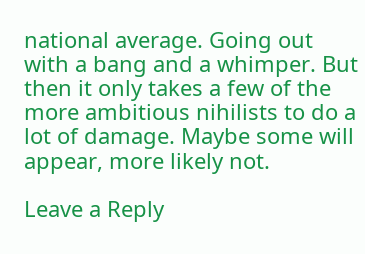national average. Going out with a bang and a whimper. But then it only takes a few of the more ambitious nihilists to do a lot of damage. Maybe some will appear, more likely not.

Leave a Reply